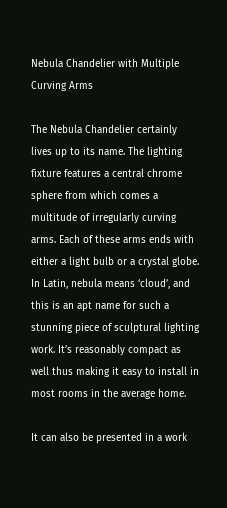Nebula Chandelier with Multiple Curving Arms

The Nebula Chandelier certainly lives up to its name. The lighting fixture features a central chrome sphere from which comes a multitude of irregularly curving arms. Each of these arms ends with either a light bulb or a crystal globe. In Latin, nebula means ‘cloud’, and this is an apt name for such a stunning piece of sculptural lighting work. It’s reasonably compact as well thus making it easy to install in most rooms in the average home.

It can also be presented in a work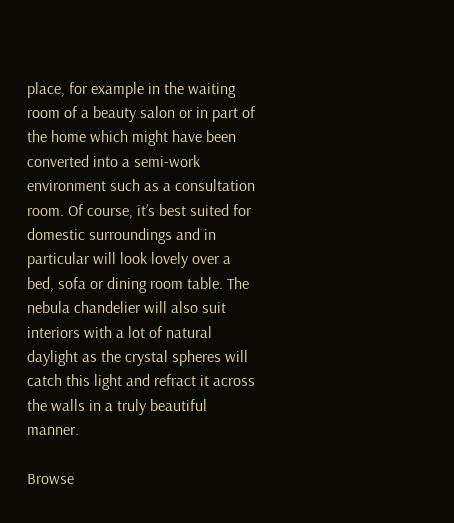place, for example in the waiting room of a beauty salon or in part of the home which might have been converted into a semi-work environment such as a consultation room. Of course, it’s best suited for domestic surroundings and in particular will look lovely over a bed, sofa or dining room table. The nebula chandelier will also suit interiors with a lot of natural daylight as the crystal spheres will catch this light and refract it across the walls in a truly beautiful manner.

Browse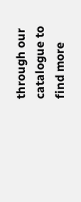through our catalogue to find more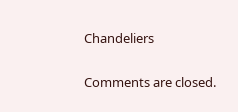Chandeliers

Comments are closed.